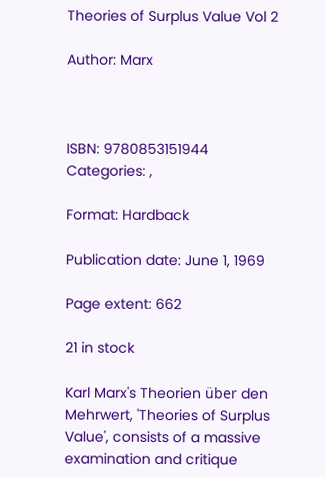Theories of Surplus Value Vol 2

Author: Marx



ISBN: 9780853151944 Categories: ,

Format: Hardback

Publication date: June 1, 1969

Page extent: 662

21 in stock

Karl Marx's Theorien über den Mehrwert, 'Theories of Surplus Value', consists of a massive examination and critique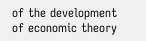of the development of economic theory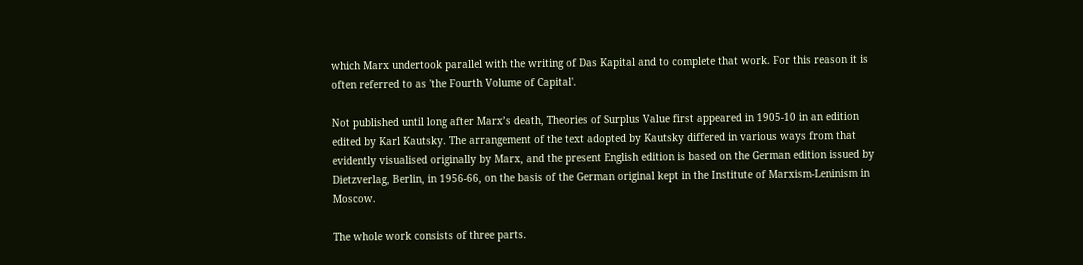which Marx undertook parallel with the writing of Das Kapital and to complete that work. For this reason it is often referred to as 'the Fourth Volume of Capital'.

Not published until long after Marx’s death, Theories of Surplus Value first appeared in 1905-10 in an edition edited by Karl Kautsky. The arrangement of the text adopted by Kautsky differed in various ways from that evidently visualised originally by Marx, and the present English edition is based on the German edition issued by Dietzverlag, Berlin, in 1956-66, on the basis of the German original kept in the Institute of Marxism-Leninism in Moscow.

The whole work consists of three parts.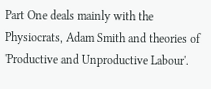Part One deals mainly with the Physiocrats, Adam Smith and theories of 'Productive and Unproductive Labour'.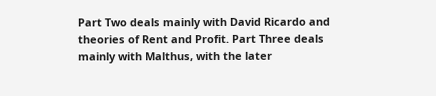Part Two deals mainly with David Ricardo and theories of Rent and Profit. Part Three deals mainly with Malthus, with the later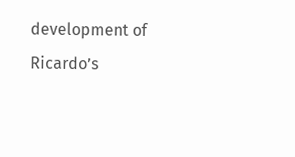development of Ricardo’s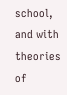school, and with theories of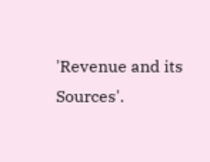'Revenue and its Sources'.